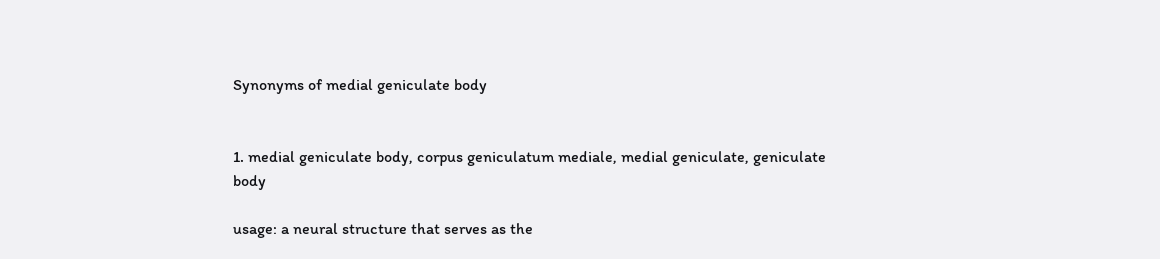Synonyms of medial geniculate body


1. medial geniculate body, corpus geniculatum mediale, medial geniculate, geniculate body

usage: a neural structure that serves as the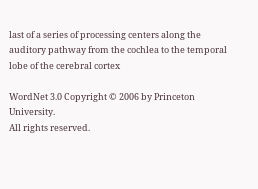last of a series of processing centers along the auditory pathway from the cochlea to the temporal lobe of the cerebral cortex

WordNet 3.0 Copyright © 2006 by Princeton University.
All rights reserved.